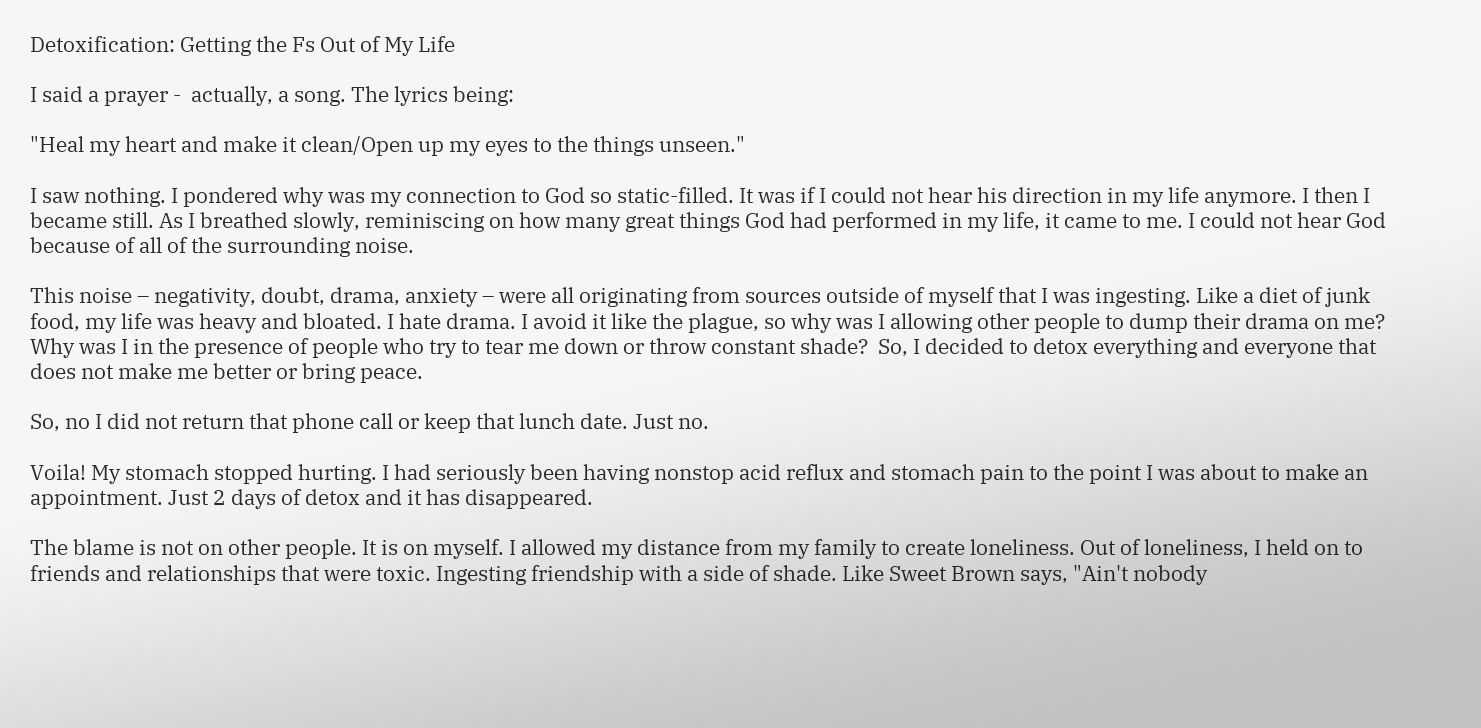Detoxification: Getting the Fs Out of My Life

I said a prayer -  actually, a song. The lyrics being:

"Heal my heart and make it clean/Open up my eyes to the things unseen."

I saw nothing. I pondered why was my connection to God so static-filled. It was if I could not hear his direction in my life anymore. I then I became still. As I breathed slowly, reminiscing on how many great things God had performed in my life, it came to me. I could not hear God because of all of the surrounding noise.

This noise – negativity, doubt, drama, anxiety – were all originating from sources outside of myself that I was ingesting. Like a diet of junk food, my life was heavy and bloated. I hate drama. I avoid it like the plague, so why was I allowing other people to dump their drama on me? Why was I in the presence of people who try to tear me down or throw constant shade?  So, I decided to detox everything and everyone that does not make me better or bring peace.

So, no I did not return that phone call or keep that lunch date. Just no.

Voila! My stomach stopped hurting. I had seriously been having nonstop acid reflux and stomach pain to the point I was about to make an appointment. Just 2 days of detox and it has disappeared.

The blame is not on other people. It is on myself. I allowed my distance from my family to create loneliness. Out of loneliness, I held on to friends and relationships that were toxic. Ingesting friendship with a side of shade. Like Sweet Brown says, "Ain't nobody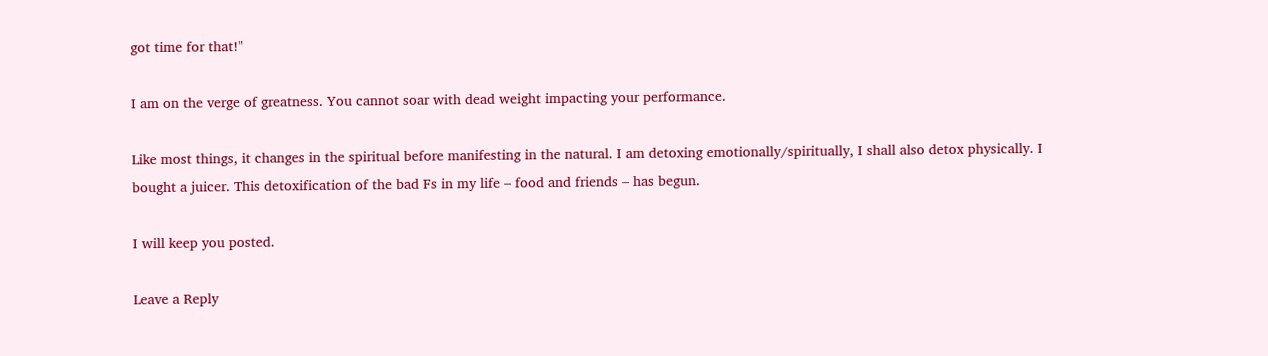got time for that!"

I am on the verge of greatness. You cannot soar with dead weight impacting your performance.

Like most things, it changes in the spiritual before manifesting in the natural. I am detoxing emotionally/spiritually, I shall also detox physically. I bought a juicer. This detoxification of the bad Fs in my life – food and friends – has begun.

I will keep you posted.

Leave a Reply